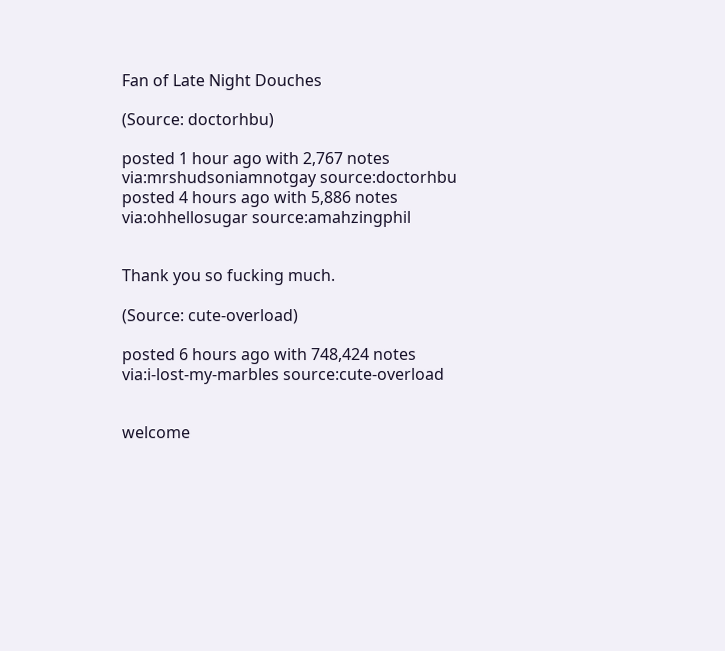Fan of Late Night Douches

(Source: doctorhbu)

posted 1 hour ago with 2,767 notes
via:mrshudsoniamnotgay source:doctorhbu
posted 4 hours ago with 5,886 notes
via:ohhellosugar source:amahzingphil


Thank you so fucking much.

(Source: cute-overload)

posted 6 hours ago with 748,424 notes
via:i-lost-my-marbles source:cute-overload


welcome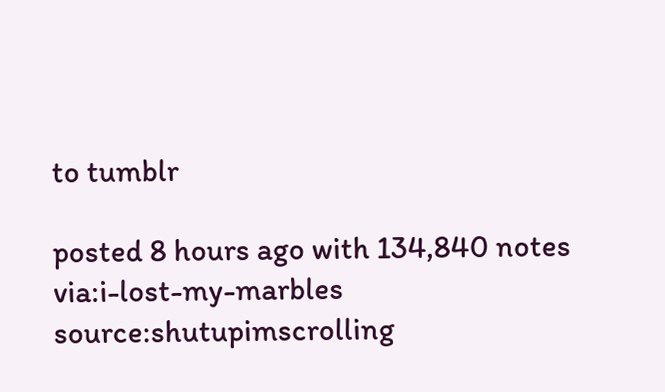to tumblr

posted 8 hours ago with 134,840 notes
via:i-lost-my-marbles source:shutupimscrolling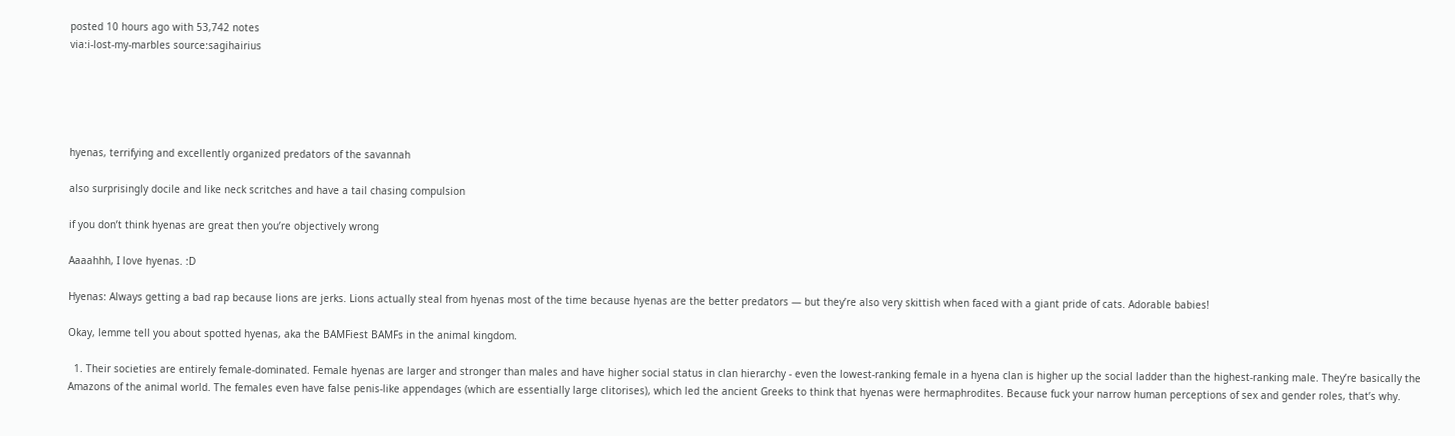posted 10 hours ago with 53,742 notes
via:i-lost-my-marbles source:sagihairius





hyenas, terrifying and excellently organized predators of the savannah

also surprisingly docile and like neck scritches and have a tail chasing compulsion

if you don’t think hyenas are great then you’re objectively wrong

Aaaahhh, I love hyenas. :D

Hyenas: Always getting a bad rap because lions are jerks. Lions actually steal from hyenas most of the time because hyenas are the better predators — but they’re also very skittish when faced with a giant pride of cats. Adorable babies!

Okay, lemme tell you about spotted hyenas, aka the BAMFiest BAMFs in the animal kingdom.

  1. Their societies are entirely female-dominated. Female hyenas are larger and stronger than males and have higher social status in clan hierarchy - even the lowest-ranking female in a hyena clan is higher up the social ladder than the highest-ranking male. They’re basically the Amazons of the animal world. The females even have false penis-like appendages (which are essentially large clitorises), which led the ancient Greeks to think that hyenas were hermaphrodites. Because fuck your narrow human perceptions of sex and gender roles, that’s why.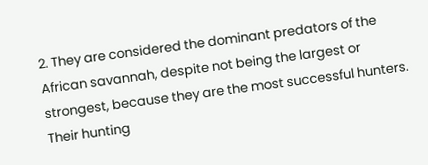2. They are considered the dominant predators of the African savannah, despite not being the largest or strongest, because they are the most successful hunters. Their hunting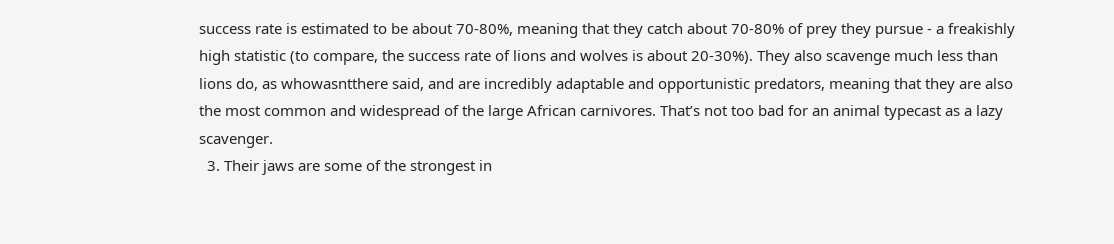success rate is estimated to be about 70-80%, meaning that they catch about 70-80% of prey they pursue - a freakishly high statistic (to compare, the success rate of lions and wolves is about 20-30%). They also scavenge much less than lions do, as whowasntthere said, and are incredibly adaptable and opportunistic predators, meaning that they are also the most common and widespread of the large African carnivores. That’s not too bad for an animal typecast as a lazy scavenger.
  3. Their jaws are some of the strongest in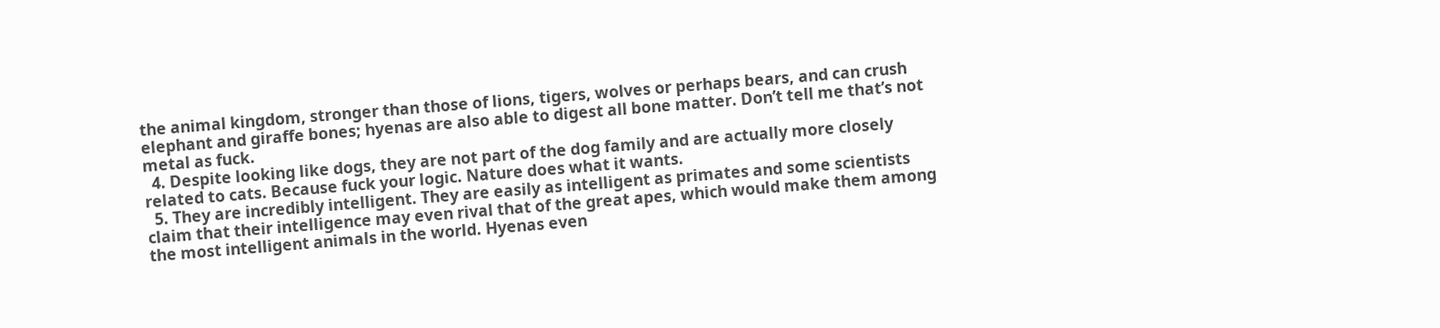the animal kingdom, stronger than those of lions, tigers, wolves or perhaps bears, and can crush elephant and giraffe bones; hyenas are also able to digest all bone matter. Don’t tell me that’s not metal as fuck.
  4. Despite looking like dogs, they are not part of the dog family and are actually more closely related to cats. Because fuck your logic. Nature does what it wants.
  5. They are incredibly intelligent. They are easily as intelligent as primates and some scientists claim that their intelligence may even rival that of the great apes, which would make them among the most intelligent animals in the world. Hyenas even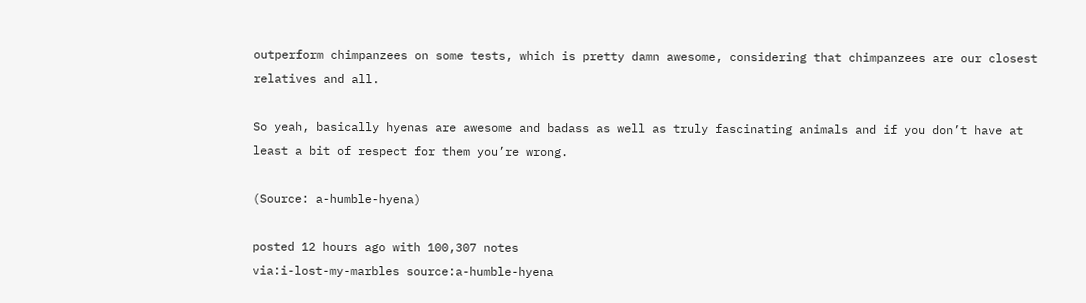outperform chimpanzees on some tests, which is pretty damn awesome, considering that chimpanzees are our closest relatives and all.

So yeah, basically hyenas are awesome and badass as well as truly fascinating animals and if you don’t have at least a bit of respect for them you’re wrong.

(Source: a-humble-hyena)

posted 12 hours ago with 100,307 notes
via:i-lost-my-marbles source:a-humble-hyena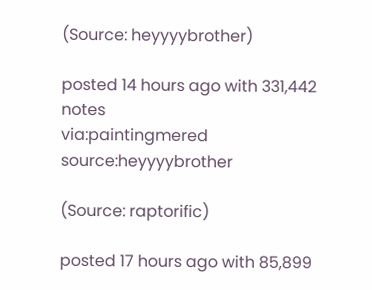(Source: heyyyybrother)

posted 14 hours ago with 331,442 notes
via:paintingmered source:heyyyybrother

(Source: raptorific)

posted 17 hours ago with 85,899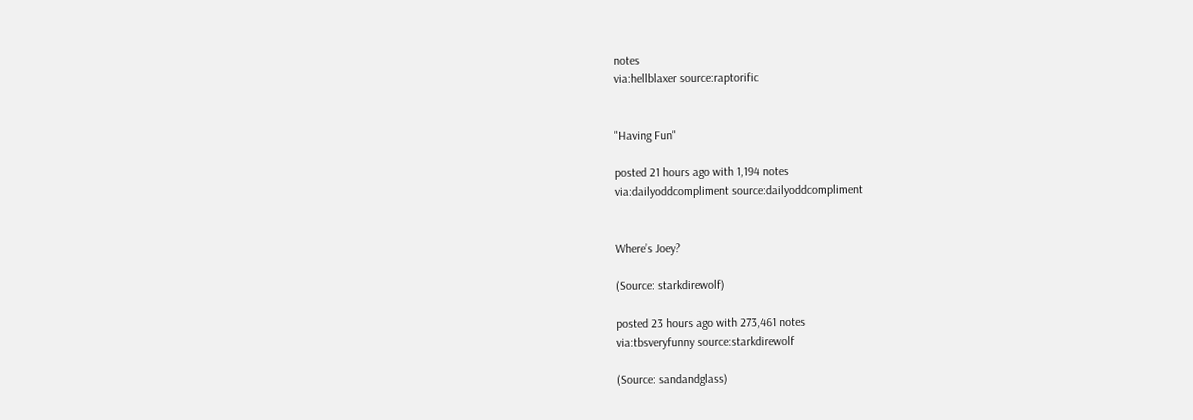notes
via:hellblaxer source:raptorific


"Having Fun"

posted 21 hours ago with 1,194 notes
via:dailyoddcompliment source:dailyoddcompliment


Where’s Joey?

(Source: starkdirewolf)

posted 23 hours ago with 273,461 notes
via:tbsveryfunny source:starkdirewolf

(Source: sandandglass)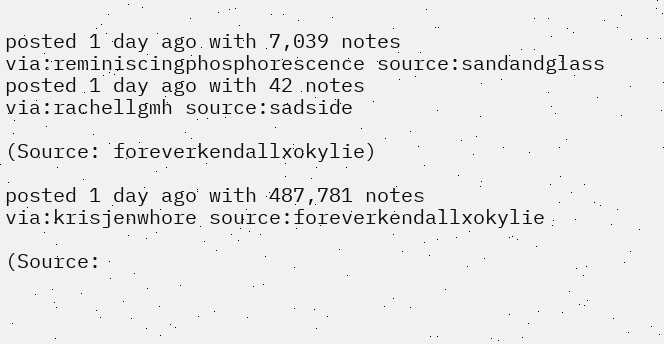posted 1 day ago with 7,039 notes
via:reminiscingphosphorescence source:sandandglass
posted 1 day ago with 42 notes
via:rachellgmh source:sadside

(Source: foreverkendallxokylie)

posted 1 day ago with 487,781 notes
via:krisjenwhore source:foreverkendallxokylie

(Source: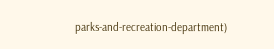parks-and-recreation-department)